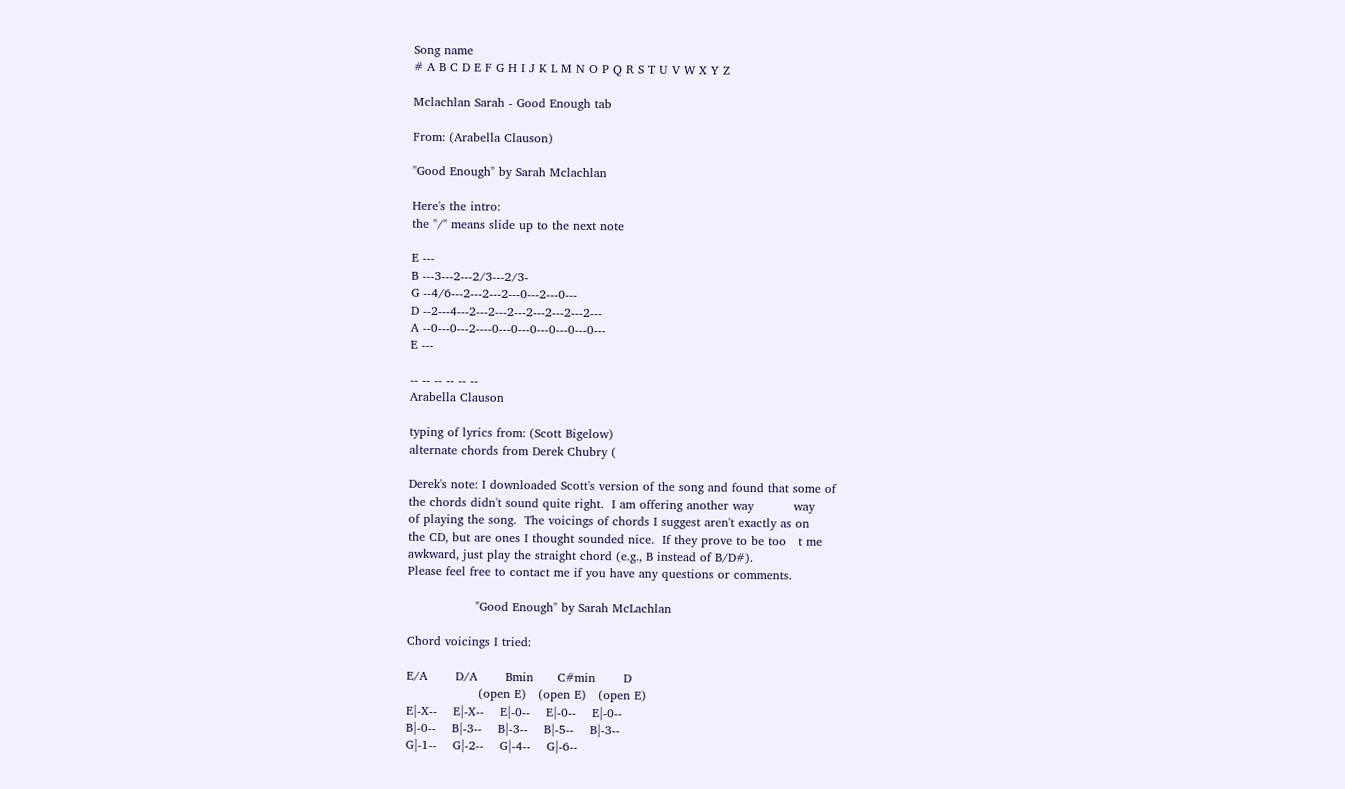Song name
# A B C D E F G H I J K L M N O P Q R S T U V W X Y Z

Mclachlan Sarah - Good Enough tab

From: (Arabella Clauson)

"Good Enough" by Sarah Mclachlan

Here's the intro:
the "/" means slide up to the next note

E ---
B ---3---2---2/3---2/3-
G --4/6---2---2---2---0---2---0---
D --2---4---2---2---2---2---2---2---2---
A --0---0---2----0---0---0---0---0---0---
E ---

-- -- -- -- -- --
Arabella Clauson

typing of lyrics from: (Scott Bigelow)
alternate chords from Derek Chubry (

Derek's note: I downloaded Scott's version of the song and found that some of
the chords didn't sound quite right.  I am offering another way          way
of playing the song.  The voicings of chords I suggest aren't exactly as on
the CD, but are ones I thought sounded nice.  If they prove to be too   t me
awkward, just play the straight chord (e.g., B instead of B/D#).
Please feel free to contact me if you have any questions or comments.

                 "Good Enough" by Sarah McLachlan

Chord voicings I tried:

E/A       D/A       Bmin      C#min       D
                  (open E)   (open E)   (open E)
E|-X--    E|-X--    E|-0--    E|-0--    E|-0--
B|-0--    B|-3--    B|-3--    B|-5--    B|-3--
G|-1--    G|-2--    G|-4--    G|-6--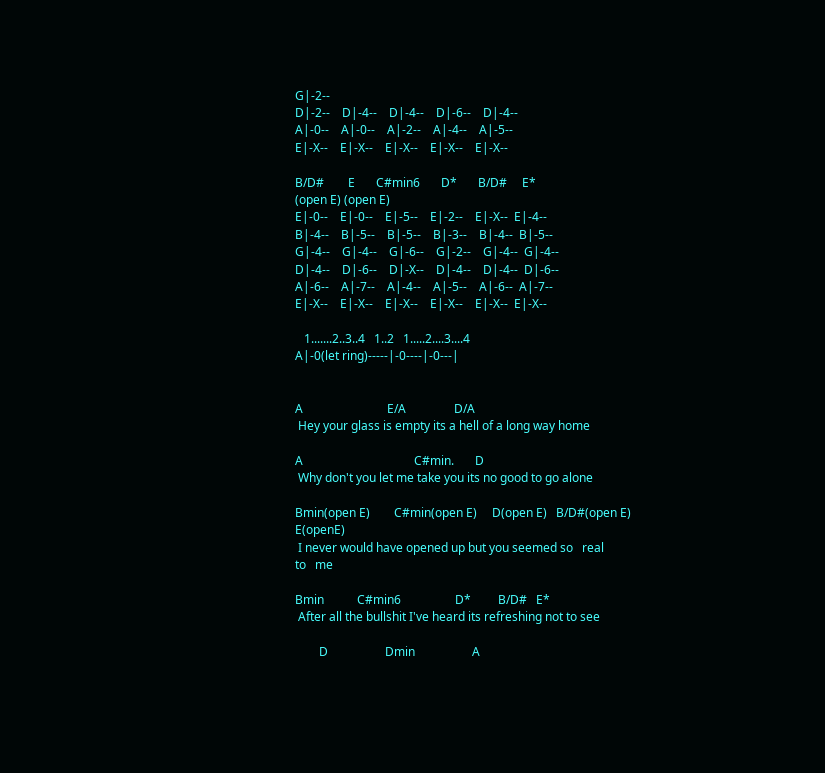G|-2--
D|-2--    D|-4--    D|-4--    D|-6--    D|-4--
A|-0--    A|-0--    A|-2--    A|-4--    A|-5--
E|-X--    E|-X--    E|-X--    E|-X--    E|-X--

B/D#        E       C#min6       D*       B/D#     E*
(open E) (open E)
E|-0--    E|-0--    E|-5--    E|-2--    E|-X--  E|-4--
B|-4--    B|-5--    B|-5--    B|-3--    B|-4--  B|-5--
G|-4--    G|-4--    G|-6--    G|-2--    G|-4--  G|-4--
D|-4--    D|-6--    D|-X--    D|-4--    D|-4--  D|-6--
A|-6--    A|-7--    A|-4--    A|-5--    A|-6--  A|-7--
E|-X--    E|-X--    E|-X--    E|-X--    E|-X--  E|-X--

   1.......2..3..4   1..2   1.....2....3....4
A|-0(let ring)-----|-0----|-0---|


A                            E/A                D/A
 Hey your glass is empty its a hell of a long way home

A                                     C#min.       D
 Why don't you let me take you its no good to go alone

Bmin(open E)        C#min(open E)     D(open E)   B/D#(open E)   E(openE)
 I never would have opened up but you seemed so   real      to   me

Bmin           C#min6                  D*         B/D#   E*
 After all the bullshit I've heard its refreshing not to see

        D                   Dmin                   A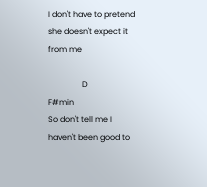I don't have to pretend she doesn't expect it from me

                 D              F#min
So don't tell me I haven't been good to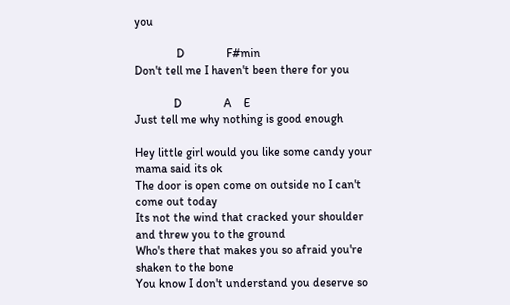you

              D              F#min
Don't tell me I haven't been there for you

             D              A    E
Just tell me why nothing is good enough

Hey little girl would you like some candy your mama said its ok
The door is open come on outside no I can't come out today
Its not the wind that cracked your shoulder and threw you to the ground
Who's there that makes you so afraid you're shaken to the bone
You know I don't understand you deserve so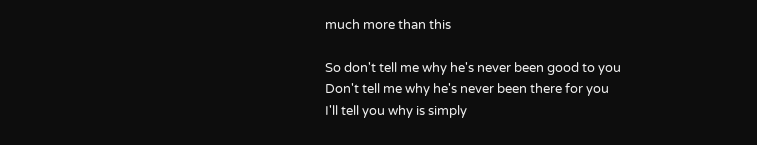much more than this

So don't tell me why he's never been good to you
Don't tell me why he's never been there for you
I'll tell you why is simply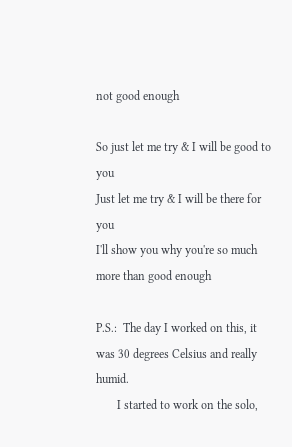not good enough

So just let me try & I will be good to you
Just let me try & I will be there for you
I'll show you why you're so much more than good enough

P.S.:  The day I worked on this, it was 30 degrees Celsius and really humid.
       I started to work on the solo,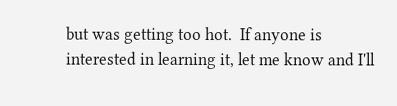but was getting too hot.  If anyone is
interested in learning it, let me know and I'll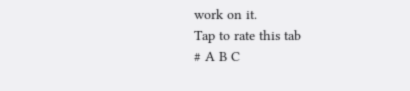work on it.
Tap to rate this tab
# A B C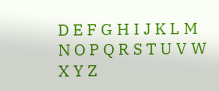D E F G H I J K L M N O P Q R S T U V W X Y Z